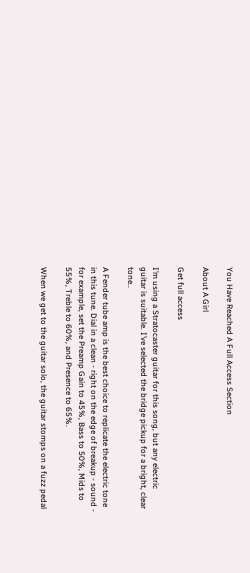You Have Reached A Full Access Section

About A Girl

Get full access

I’m using a Stratocaster guitar for this song, but any electric guitar is suitable. I’ve selected the bridge pickup for a bright, clear tone..

A Fender tube amp is the best choice to replicate the electric tone in this tune. Dial in a clean - right on the edge of breakup - sound - for example, set the Preamp Gain to 45%, Bass to 50%, Mids to 55%, Treble to 60%, and Presence to 65%.

When we get to the guitar solo, the guitar stomps on a fuzz pedal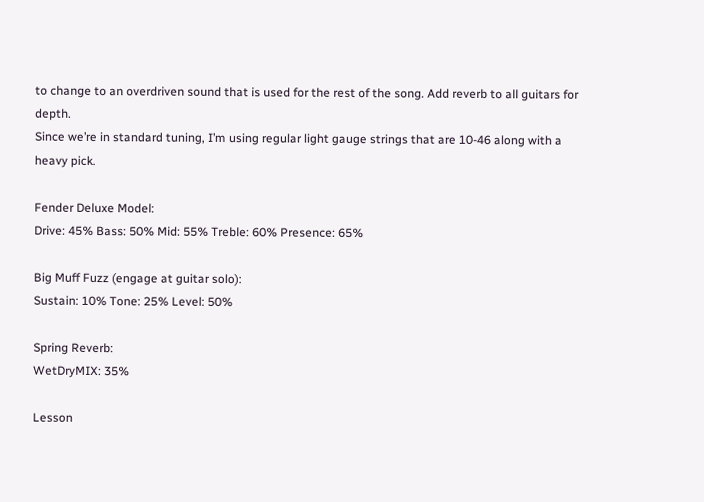to change to an overdriven sound that is used for the rest of the song. Add reverb to all guitars for depth.
Since we’re in standard tuning, I’m using regular light gauge strings that are 10-46 along with a heavy pick.

Fender Deluxe Model:
Drive: 45% Bass: 50% Mid: 55% Treble: 60% Presence: 65%

Big Muff Fuzz (engage at guitar solo):
Sustain: 10% Tone: 25% Level: 50%

Spring Reverb:
WetDryMIX: 35%

Lesson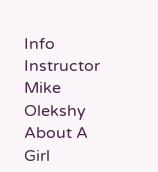Info
Instructor Mike Olekshy
About A Girl